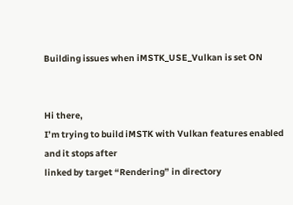Building issues when iMSTK_USE_Vulkan is set ON


Hi there,
I’m trying to build iMSTK with Vulkan features enabled and it stops after
linked by target “Rendering” in directory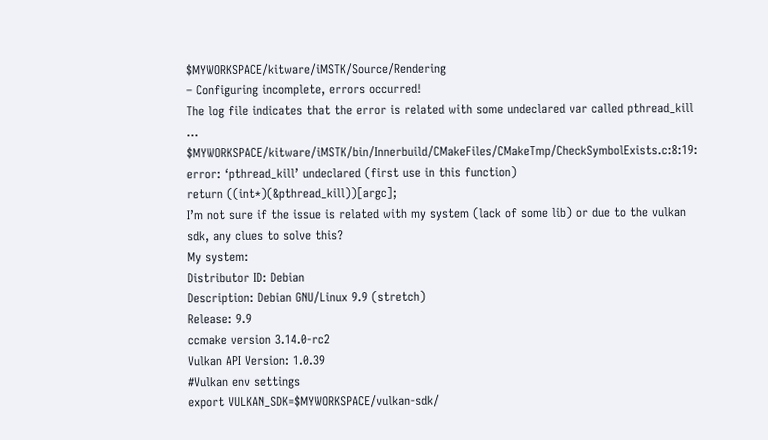$MYWORKSPACE/kitware/iMSTK/Source/Rendering
– Configuring incomplete, errors occurred!
The log file indicates that the error is related with some undeclared var called pthread_kill …
$MYWORKSPACE/kitware/iMSTK/bin/Innerbuild/CMakeFiles/CMakeTmp/CheckSymbolExists.c:8:19: error: ‘pthread_kill’ undeclared (first use in this function)
return ((int*)(&pthread_kill))[argc];
I’m not sure if the issue is related with my system (lack of some lib) or due to the vulkan sdk, any clues to solve this?
My system:
Distributor ID: Debian
Description: Debian GNU/Linux 9.9 (stretch)
Release: 9.9
ccmake version 3.14.0-rc2
Vulkan API Version: 1.0.39
#Vulkan env settings
export VULKAN_SDK=$MYWORKSPACE/vulkan-sdk/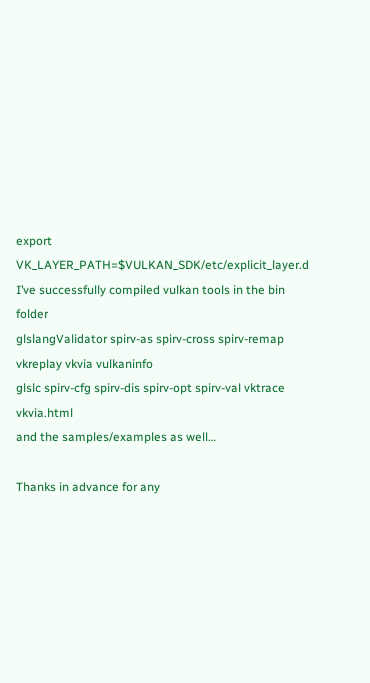export VK_LAYER_PATH=$VULKAN_SDK/etc/explicit_layer.d
I’ve successfully compiled vulkan tools in the bin folder
glslangValidator spirv-as spirv-cross spirv-remap vkreplay vkvia vulkaninfo
glslc spirv-cfg spirv-dis spirv-opt spirv-val vktrace vkvia.html
and the samples/examples as well…

Thanks in advance for any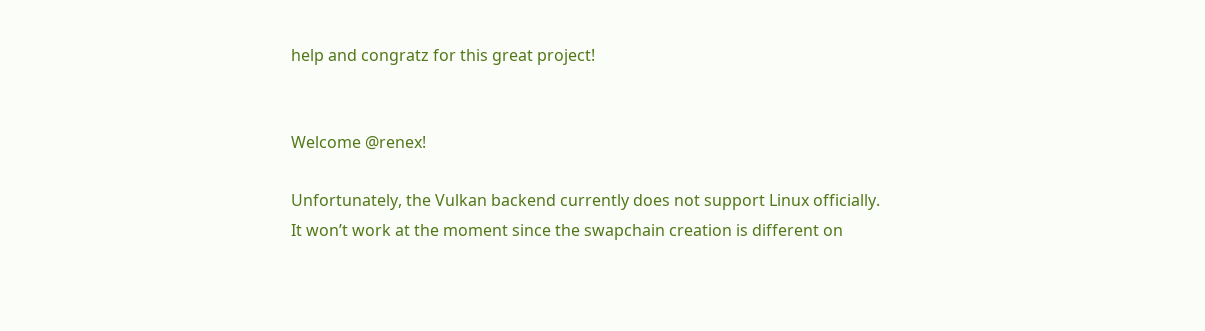help and congratz for this great project!


Welcome @renex!

Unfortunately, the Vulkan backend currently does not support Linux officially. It won’t work at the moment since the swapchain creation is different on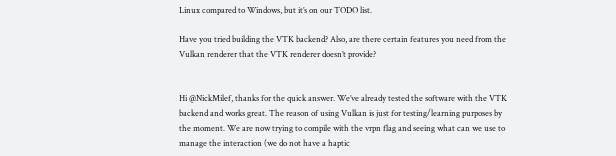Linux compared to Windows, but it’s on our TODO list.

Have you tried building the VTK backend? Also, are there certain features you need from the Vulkan renderer that the VTK renderer doesn’t provide?


Hi @NickMilef, thanks for the quick answer. We’ve already tested the software with the VTK backend and works great. The reason of using Vulkan is just for testing/learning purposes by the moment. We are now trying to compile with the vrpn flag and seeing what can we use to manage the interaction (we do not have a haptic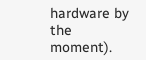hardware by the moment).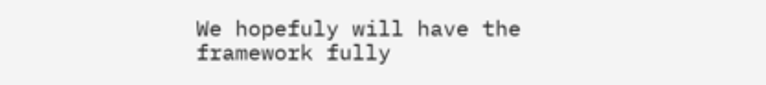We hopefuly will have the framework fully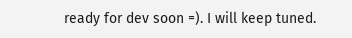ready for dev soon =). I will keep tuned.